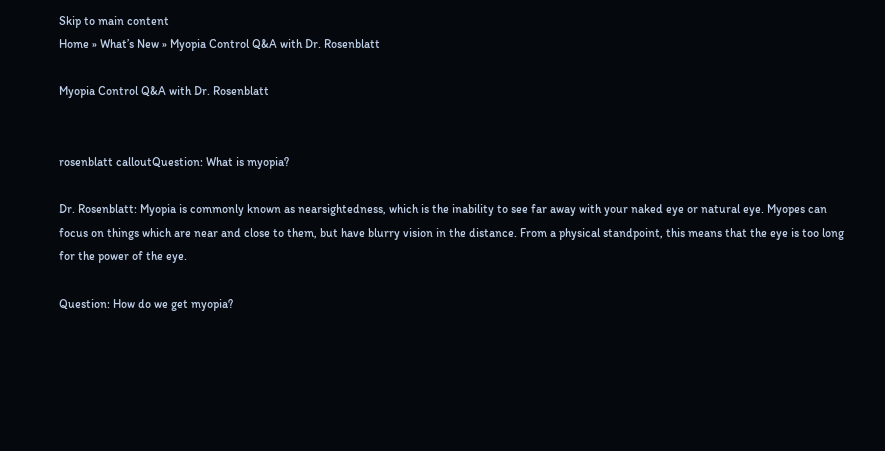Skip to main content
Home » What’s New » Myopia Control Q&A with Dr. Rosenblatt

Myopia Control Q&A with Dr. Rosenblatt


rosenblatt calloutQuestion: What is myopia?

Dr. Rosenblatt: Myopia is commonly known as nearsightedness, which is the inability to see far away with your naked eye or natural eye. Myopes can focus on things which are near and close to them, but have blurry vision in the distance. From a physical standpoint, this means that the eye is too long for the power of the eye.

Question: How do we get myopia?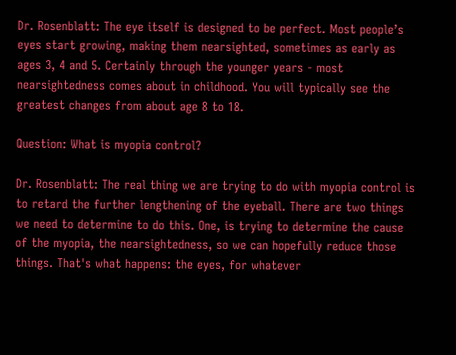Dr. Rosenblatt: The eye itself is designed to be perfect. Most people’s eyes start growing, making them nearsighted, sometimes as early as ages 3, 4 and 5. Certainly through the younger years - most nearsightedness comes about in childhood. You will typically see the greatest changes from about age 8 to 18.

Question: What is myopia control?

Dr. Rosenblatt: The real thing we are trying to do with myopia control is to retard the further lengthening of the eyeball. There are two things we need to determine to do this. One, is trying to determine the cause of the myopia, the nearsightedness, so we can hopefully reduce those things. That's what happens: the eyes, for whatever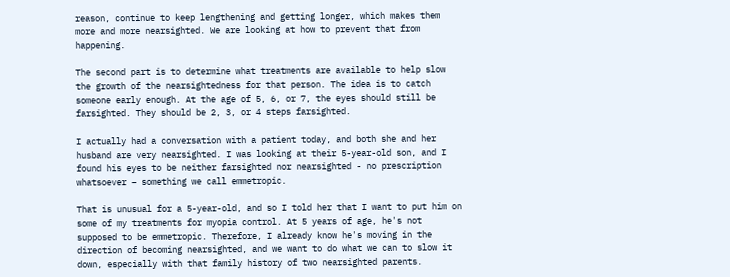reason, continue to keep lengthening and getting longer, which makes them more and more nearsighted. We are looking at how to prevent that from happening.

The second part is to determine what treatments are available to help slow the growth of the nearsightedness for that person. The idea is to catch someone early enough. At the age of 5, 6, or 7, the eyes should still be farsighted. They should be 2, 3, or 4 steps farsighted.

I actually had a conversation with a patient today, and both she and her husband are very nearsighted. I was looking at their 5-year-old son, and I found his eyes to be neither farsighted nor nearsighted - no prescription whatsoever – something we call emmetropic.

That is unusual for a 5-year-old, and so I told her that I want to put him on some of my treatments for myopia control. At 5 years of age, he's not supposed to be emmetropic. Therefore, I already know he's moving in the direction of becoming nearsighted, and we want to do what we can to slow it down, especially with that family history of two nearsighted parents.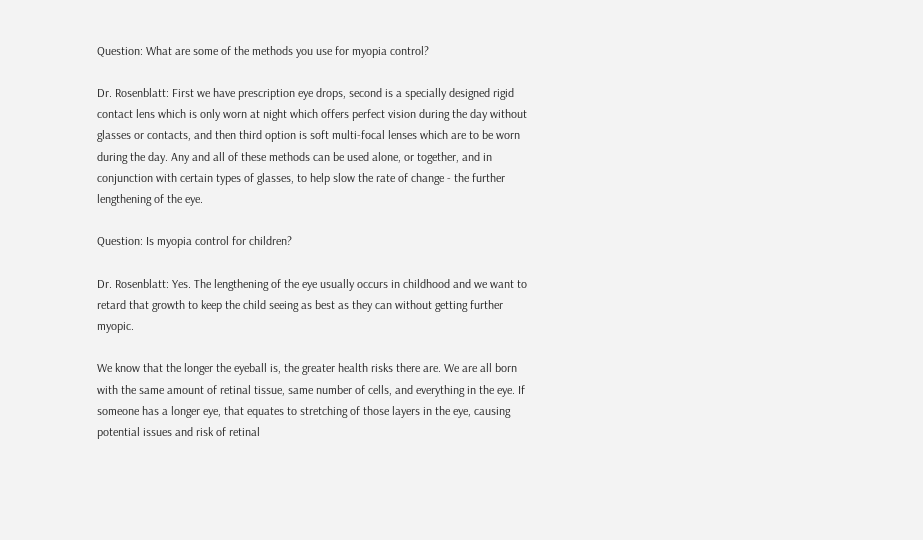Question: What are some of the methods you use for myopia control?

Dr. Rosenblatt: First we have prescription eye drops, second is a specially designed rigid contact lens which is only worn at night which offers perfect vision during the day without glasses or contacts, and then third option is soft multi-focal lenses which are to be worn during the day. Any and all of these methods can be used alone, or together, and in conjunction with certain types of glasses, to help slow the rate of change - the further lengthening of the eye.

Question: Is myopia control for children?

Dr. Rosenblatt: Yes. The lengthening of the eye usually occurs in childhood and we want to retard that growth to keep the child seeing as best as they can without getting further myopic.

We know that the longer the eyeball is, the greater health risks there are. We are all born with the same amount of retinal tissue, same number of cells, and everything in the eye. If someone has a longer eye, that equates to stretching of those layers in the eye, causing potential issues and risk of retinal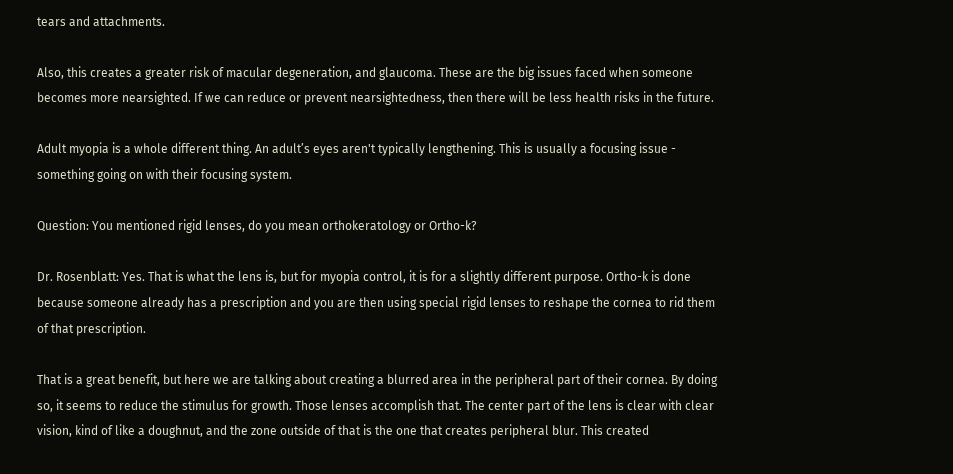tears and attachments.

Also, this creates a greater risk of macular degeneration, and glaucoma. These are the big issues faced when someone becomes more nearsighted. If we can reduce or prevent nearsightedness, then there will be less health risks in the future.

Adult myopia is a whole different thing. An adult’s eyes aren't typically lengthening. This is usually a focusing issue - something going on with their focusing system.

Question: You mentioned rigid lenses, do you mean orthokeratology or Ortho-k?

Dr. Rosenblatt: Yes. That is what the lens is, but for myopia control, it is for a slightly different purpose. Ortho-k is done because someone already has a prescription and you are then using special rigid lenses to reshape the cornea to rid them of that prescription.

That is a great benefit, but here we are talking about creating a blurred area in the peripheral part of their cornea. By doing so, it seems to reduce the stimulus for growth. Those lenses accomplish that. The center part of the lens is clear with clear vision, kind of like a doughnut, and the zone outside of that is the one that creates peripheral blur. This created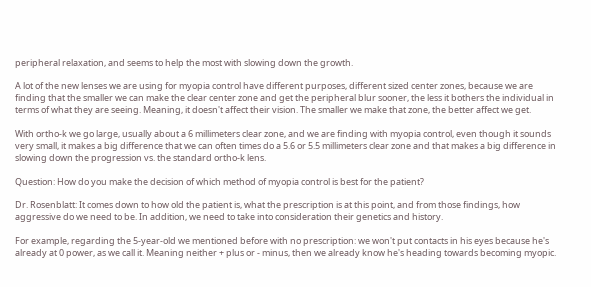peripheral relaxation, and seems to help the most with slowing down the growth.

A lot of the new lenses we are using for myopia control have different purposes, different sized center zones, because we are finding that the smaller we can make the clear center zone and get the peripheral blur sooner, the less it bothers the individual in terms of what they are seeing. Meaning, it doesn't affect their vision. The smaller we make that zone, the better affect we get.

With ortho-k we go large, usually about a 6 millimeters clear zone, and we are finding with myopia control, even though it sounds very small, it makes a big difference that we can often times do a 5.6 or 5.5 millimeters clear zone and that makes a big difference in slowing down the progression vs. the standard ortho-k lens.

Question: How do you make the decision of which method of myopia control is best for the patient?

Dr. Rosenblatt: It comes down to how old the patient is, what the prescription is at this point, and from those findings, how aggressive do we need to be. In addition, we need to take into consideration their genetics and history.

For example, regarding the 5-year-old we mentioned before with no prescription: we won't put contacts in his eyes because he's already at 0 power, as we call it. Meaning neither + plus or - minus, then we already know he's heading towards becoming myopic.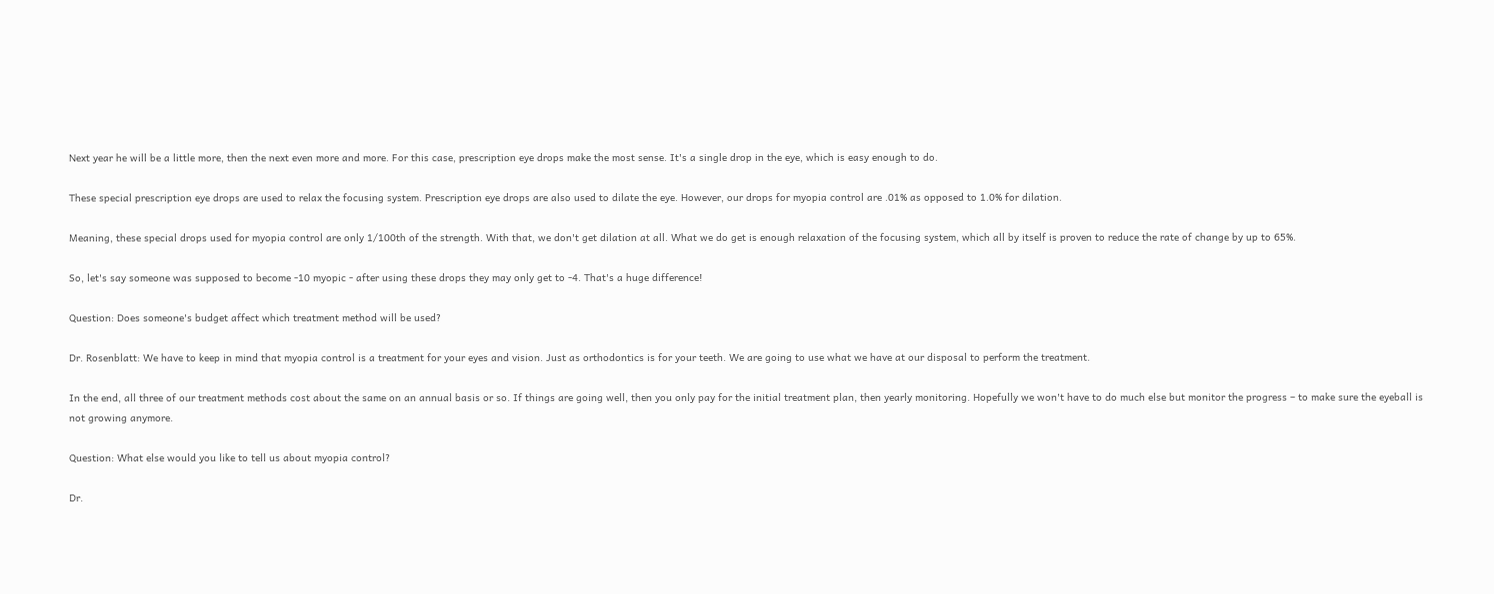Next year he will be a little more, then the next even more and more. For this case, prescription eye drops make the most sense. It's a single drop in the eye, which is easy enough to do.

These special prescription eye drops are used to relax the focusing system. Prescription eye drops are also used to dilate the eye. However, our drops for myopia control are .01% as opposed to 1.0% for dilation.

Meaning, these special drops used for myopia control are only 1/100th of the strength. With that, we don't get dilation at all. What we do get is enough relaxation of the focusing system, which all by itself is proven to reduce the rate of change by up to 65%.

So, let's say someone was supposed to become -10 myopic - after using these drops they may only get to -4. That's a huge difference!

Question: Does someone's budget affect which treatment method will be used?

Dr. Rosenblatt: We have to keep in mind that myopia control is a treatment for your eyes and vision. Just as orthodontics is for your teeth. We are going to use what we have at our disposal to perform the treatment.

In the end, all three of our treatment methods cost about the same on an annual basis or so. If things are going well, then you only pay for the initial treatment plan, then yearly monitoring. Hopefully we won't have to do much else but monitor the progress – to make sure the eyeball is not growing anymore.

Question: What else would you like to tell us about myopia control?

Dr.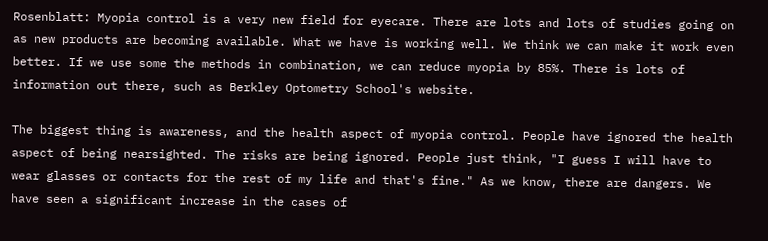Rosenblatt: Myopia control is a very new field for eyecare. There are lots and lots of studies going on as new products are becoming available. What we have is working well. We think we can make it work even better. If we use some the methods in combination, we can reduce myopia by 85%. There is lots of information out there, such as Berkley Optometry School's website.

The biggest thing is awareness, and the health aspect of myopia control. People have ignored the health aspect of being nearsighted. The risks are being ignored. People just think, "I guess I will have to wear glasses or contacts for the rest of my life and that's fine." As we know, there are dangers. We have seen a significant increase in the cases of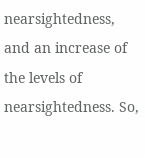nearsightedness, and an increase of the levels of nearsightedness. So,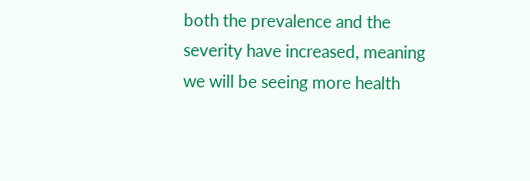both the prevalence and the severity have increased, meaning we will be seeing more health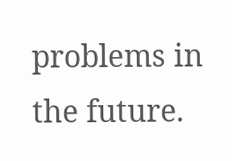problems in the future.